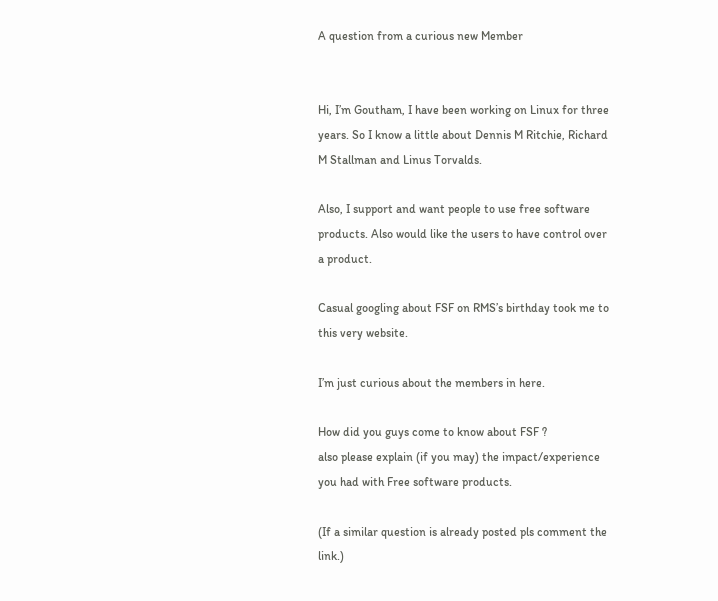A question from a curious new Member


Hi, I’m Goutham, I have been working on Linux for three years. So I know a little about Dennis M Ritchie, Richard M Stallman and Linus Torvalds.

Also, I support and want people to use free software products. Also would like the users to have control over a product.

Casual googling about FSF on RMS’s birthday took me to this very website.

I’m just curious about the members in here.

How did you guys come to know about FSF ?
also please explain (if you may) the impact/experience you had with Free software products.

(If a similar question is already posted pls comment the link.)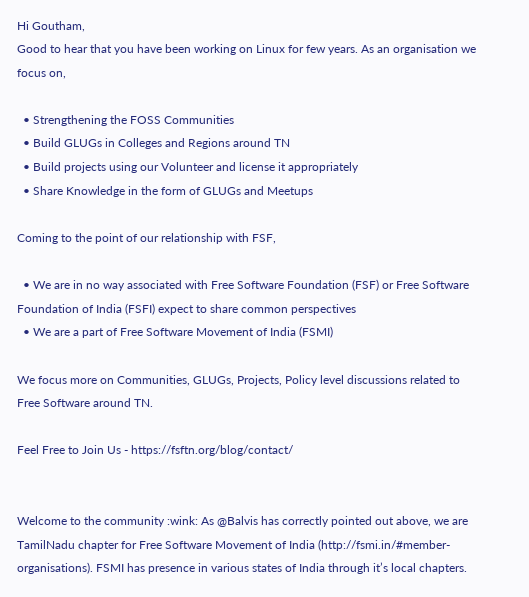Hi Goutham,
Good to hear that you have been working on Linux for few years. As an organisation we focus on,

  • Strengthening the FOSS Communities
  • Build GLUGs in Colleges and Regions around TN
  • Build projects using our Volunteer and license it appropriately
  • Share Knowledge in the form of GLUGs and Meetups

Coming to the point of our relationship with FSF,

  • We are in no way associated with Free Software Foundation (FSF) or Free Software Foundation of India (FSFI) expect to share common perspectives
  • We are a part of Free Software Movement of India (FSMI)

We focus more on Communities, GLUGs, Projects, Policy level discussions related to Free Software around TN.

Feel Free to Join Us - https://fsftn.org/blog/contact/


Welcome to the community :wink: As @Balvis has correctly pointed out above, we are TamilNadu chapter for Free Software Movement of India (http://fsmi.in/#member-organisations). FSMI has presence in various states of India through it’s local chapters.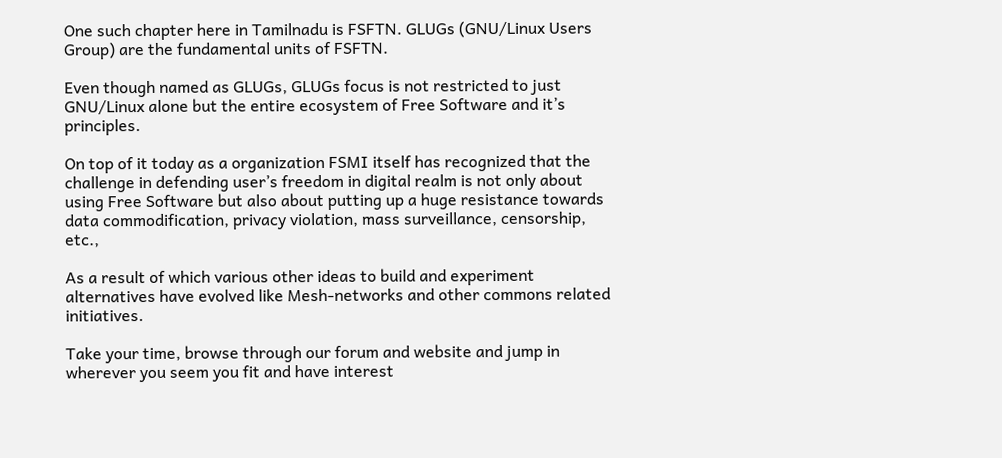One such chapter here in Tamilnadu is FSFTN. GLUGs (GNU/Linux Users Group) are the fundamental units of FSFTN.

Even though named as GLUGs, GLUGs focus is not restricted to just GNU/Linux alone but the entire ecosystem of Free Software and it’s principles.

On top of it today as a organization FSMI itself has recognized that the challenge in defending user’s freedom in digital realm is not only about using Free Software but also about putting up a huge resistance towards data commodification, privacy violation, mass surveillance, censorship, etc.,

As a result of which various other ideas to build and experiment alternatives have evolved like Mesh-networks and other commons related initiatives.

Take your time, browse through our forum and website and jump in wherever you seem you fit and have interest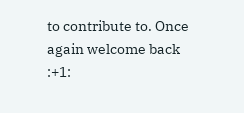to contribute to. Once again welcome back :+1: